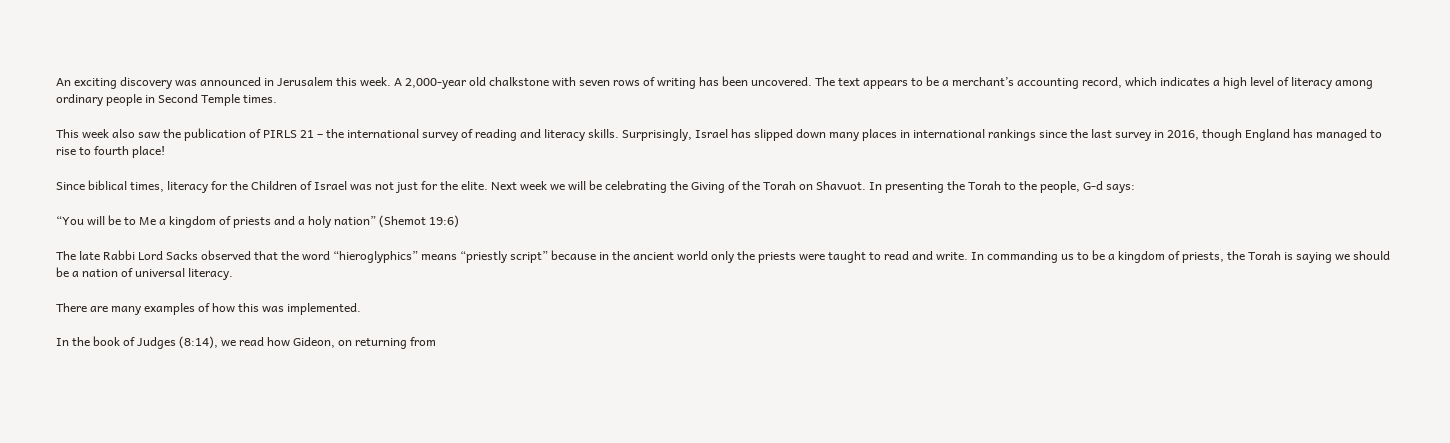An exciting discovery was announced in Jerusalem this week. A 2,000-year old chalkstone with seven rows of writing has been uncovered. The text appears to be a merchant’s accounting record, which indicates a high level of literacy among ordinary people in Second Temple times.

This week also saw the publication of PIRLS 21 – the international survey of reading and literacy skills. Surprisingly, Israel has slipped down many places in international rankings since the last survey in 2016, though England has managed to rise to fourth place!

Since biblical times, literacy for the Children of Israel was not just for the elite. Next week we will be celebrating the Giving of the Torah on Shavuot. In presenting the Torah to the people, G-d says:

“You will be to Me a kingdom of priests and a holy nation” (Shemot 19:6)

The late Rabbi Lord Sacks observed that the word “hieroglyphics” means “priestly script” because in the ancient world only the priests were taught to read and write. In commanding us to be a kingdom of priests, the Torah is saying we should be a nation of universal literacy.

There are many examples of how this was implemented.

In the book of Judges (8:14), we read how Gideon, on returning from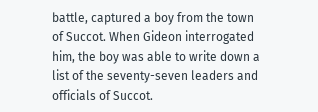battle, captured a boy from the town of Succot. When Gideon interrogated him, the boy was able to write down a list of the seventy-seven leaders and officials of Succot.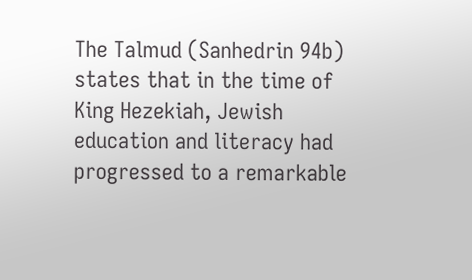The Talmud (Sanhedrin 94b) states that in the time of King Hezekiah, Jewish education and literacy had progressed to a remarkable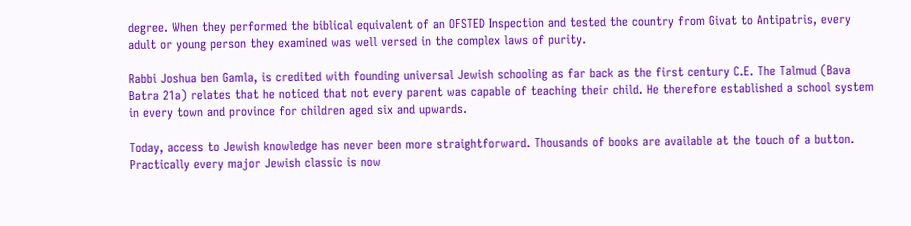degree. When they performed the biblical equivalent of an OFSTED Inspection and tested the country from Givat to Antipatris, every adult or young person they examined was well versed in the complex laws of purity.

Rabbi Joshua ben Gamla, is credited with founding universal Jewish schooling as far back as the first century C.E. The Talmud (Bava Batra 21a) relates that he noticed that not every parent was capable of teaching their child. He therefore established a school system in every town and province for children aged six and upwards.

Today, access to Jewish knowledge has never been more straightforward. Thousands of books are available at the touch of a button. Practically every major Jewish classic is now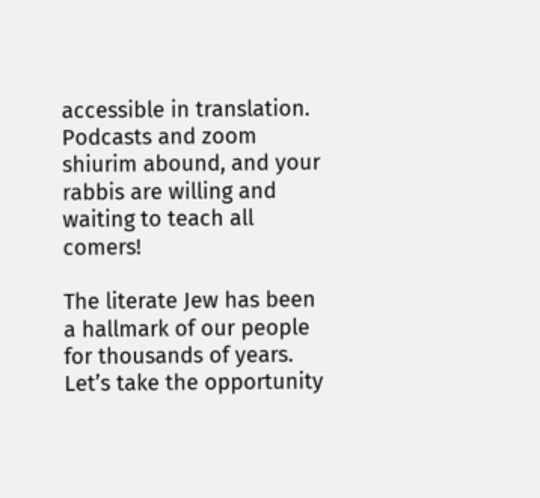accessible in translation. Podcasts and zoom shiurim abound, and your rabbis are willing and waiting to teach all comers!

The literate Jew has been a hallmark of our people for thousands of years. Let’s take the opportunity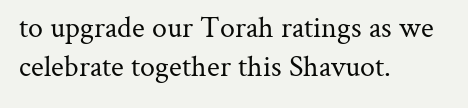to upgrade our Torah ratings as we celebrate together this Shavuot.